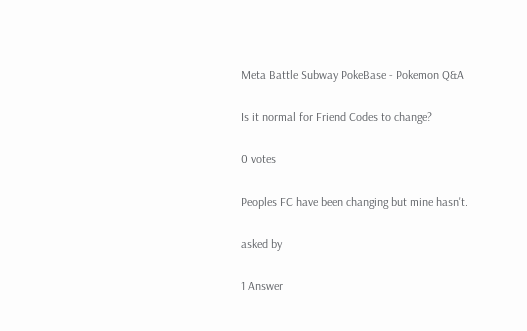Meta Battle Subway PokeBase - Pokemon Q&A

Is it normal for Friend Codes to change?

0 votes

Peoples FC have been changing but mine hasn't.

asked by

1 Answer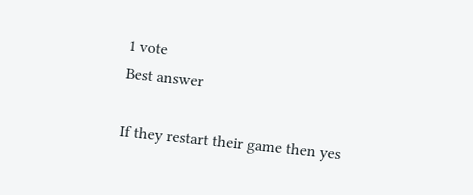1 vote
Best answer

If they restart their game then yes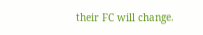their FC will change.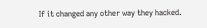If it changed any other way they hacked.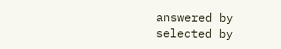answered by
selected by